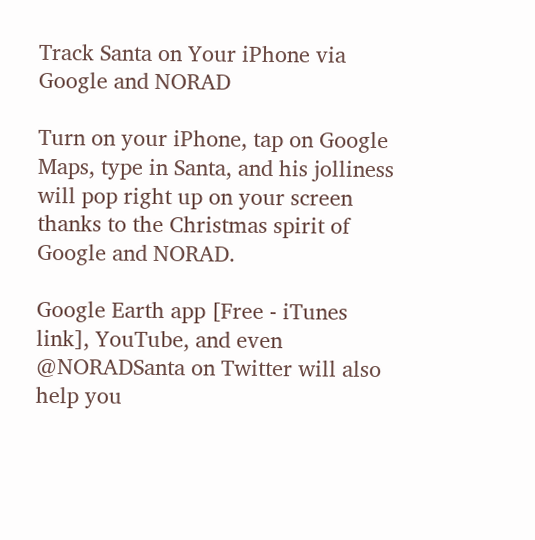Track Santa on Your iPhone via Google and NORAD

Turn on your iPhone, tap on Google Maps, type in Santa, and his jolliness will pop right up on your screen thanks to the Christmas spirit of Google and NORAD.

Google Earth app [Free - iTunes link], YouTube, and even @NORADSanta on Twitter will also help you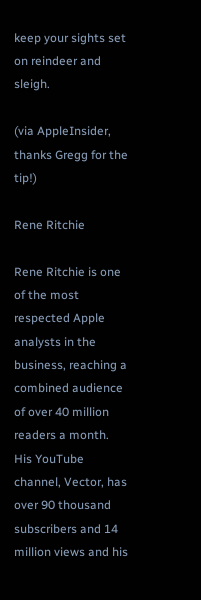keep your sights set on reindeer and sleigh.

(via AppleInsider, thanks Gregg for the tip!)

Rene Ritchie

Rene Ritchie is one of the most respected Apple analysts in the business, reaching a combined audience of over 40 million readers a month. His YouTube channel, Vector, has over 90 thousand subscribers and 14 million views and his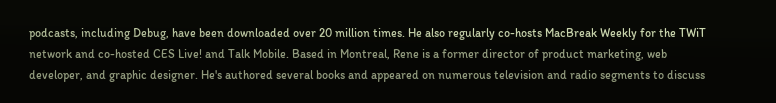podcasts, including Debug, have been downloaded over 20 million times. He also regularly co-hosts MacBreak Weekly for the TWiT network and co-hosted CES Live! and Talk Mobile. Based in Montreal, Rene is a former director of product marketing, web developer, and graphic designer. He's authored several books and appeared on numerous television and radio segments to discuss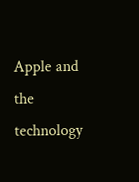Apple and the technology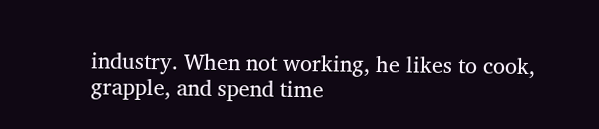industry. When not working, he likes to cook, grapple, and spend time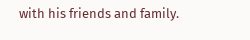with his friends and family.